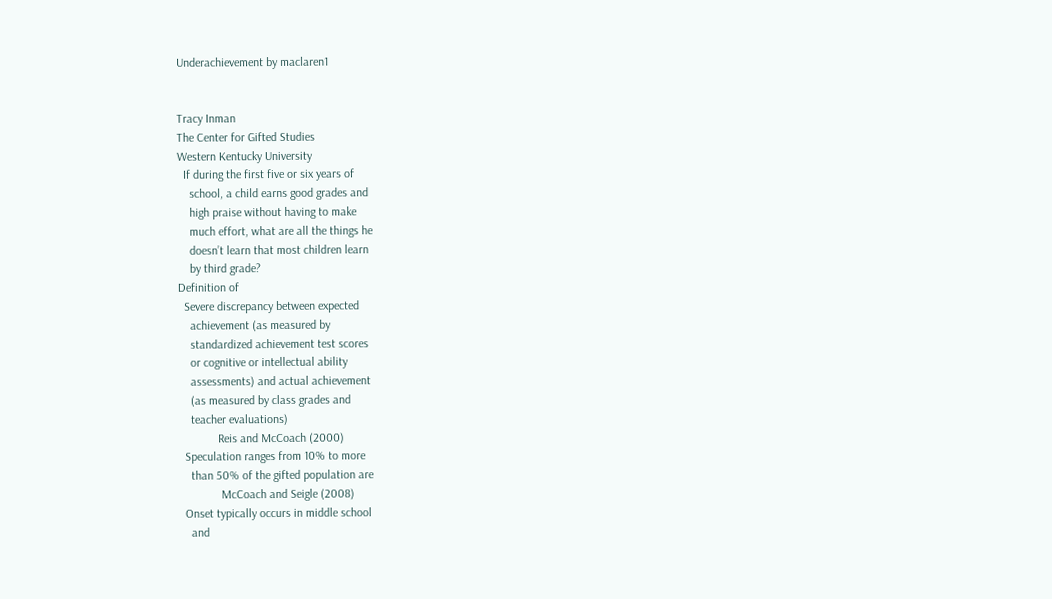Underachievement by maclaren1


Tracy Inman
The Center for Gifted Studies
Western Kentucky University
  If during the first five or six years of
    school, a child earns good grades and
    high praise without having to make
    much effort, what are all the things he
    doesn’t learn that most children learn
    by third grade?
Definition of
  Severe discrepancy between expected
    achievement (as measured by
    standardized achievement test scores
    or cognitive or intellectual ability
    assessments) and actual achievement
    (as measured by class grades and
    teacher evaluations)
             Reis and McCoach (2000)
  Speculation ranges from 10% to more
    than 50% of the gifted population are
              McCoach and Seigle (2008)
  Onset typically occurs in middle school
    and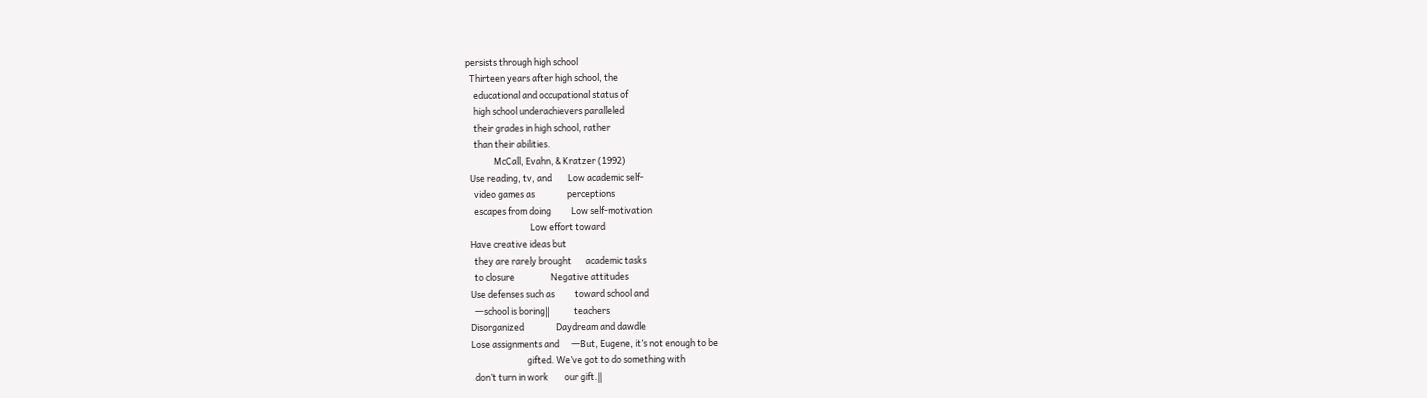persists through high school
  Thirteen years after high school, the
    educational and occupational status of
    high school underachievers paralleled
    their grades in high school, rather
    than their abilities.
              McCall, Evahn, & Kratzer (1992)
  Use reading, tv, and        Low academic self-
    video games as                perceptions
    escapes from doing          Low self-motivation
                                Low effort toward
  Have creative ideas but
    they are rarely brought       academic tasks
    to closure                  Negative attitudes
  Use defenses such as          toward school and
    ―school is boring‖            teachers
  Disorganized                Daydream and dawdle
  Lose assignments and      ―But, Eugene, it’s not enough to be
                              gifted. We’ve got to do something with
    don’t turn in work        our gift.‖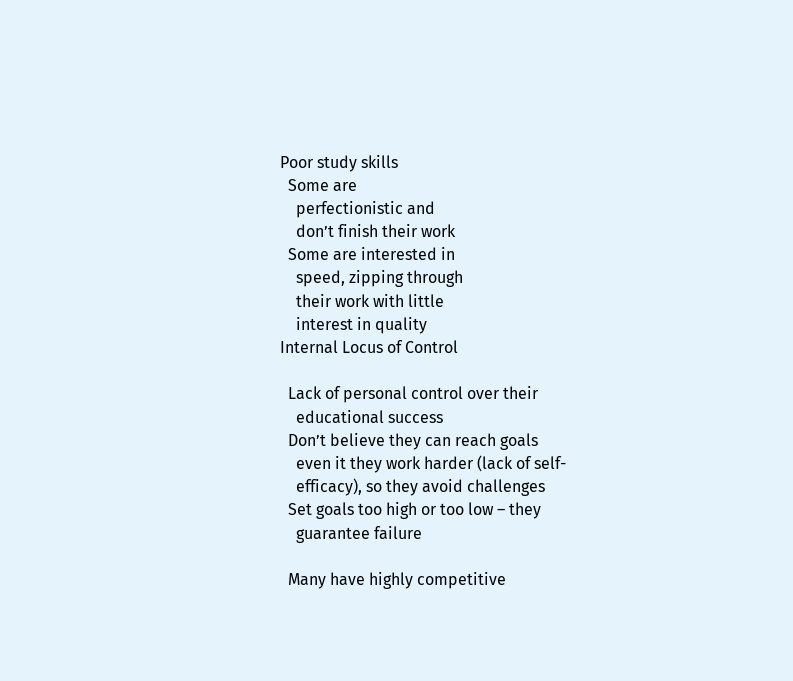Poor study skills
  Some are
    perfectionistic and
    don’t finish their work
  Some are interested in
    speed, zipping through
    their work with little
    interest in quality
Internal Locus of Control

  Lack of personal control over their
    educational success
  Don’t believe they can reach goals
    even it they work harder (lack of self-
    efficacy), so they avoid challenges
  Set goals too high or too low – they
    guarantee failure

  Many have highly competitive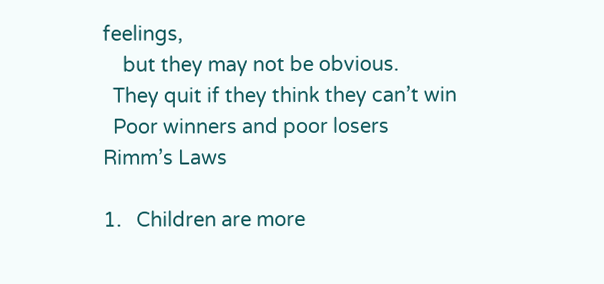feelings,
    but they may not be obvious.
  They quit if they think they can’t win
  Poor winners and poor losers
Rimm’s Laws

1.   Children are more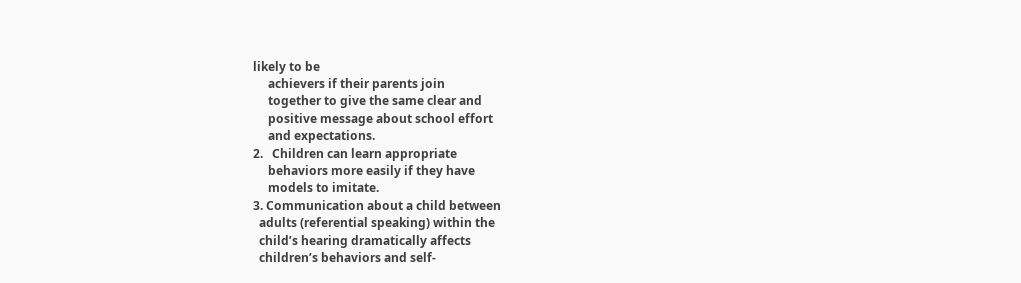likely to be
     achievers if their parents join
     together to give the same clear and
     positive message about school effort
     and expectations.
2.   Children can learn appropriate
     behaviors more easily if they have
     models to imitate.
3. Communication about a child between
  adults (referential speaking) within the
  child’s hearing dramatically affects
  children’s behaviors and self-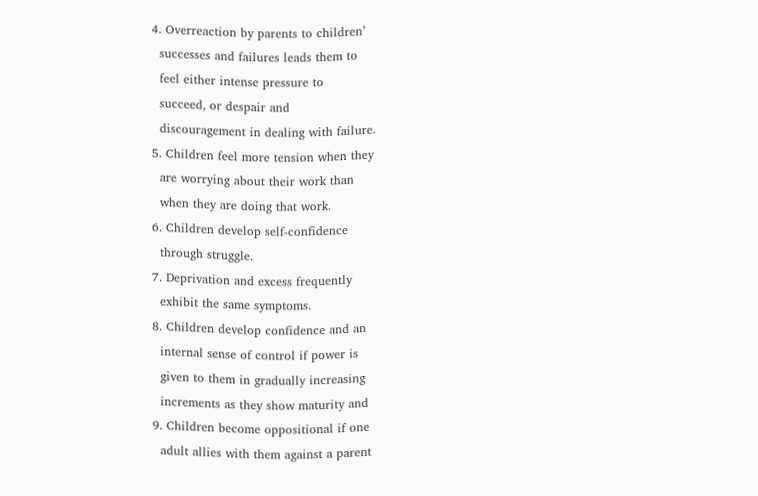4. Overreaction by parents to children’
  successes and failures leads them to
  feel either intense pressure to
  succeed, or despair and
  discouragement in dealing with failure.
5. Children feel more tension when they
  are worrying about their work than
  when they are doing that work.
6. Children develop self-confidence
  through struggle.
7. Deprivation and excess frequently
  exhibit the same symptoms.
8. Children develop confidence and an
  internal sense of control if power is
  given to them in gradually increasing
  increments as they show maturity and
9. Children become oppositional if one
  adult allies with them against a parent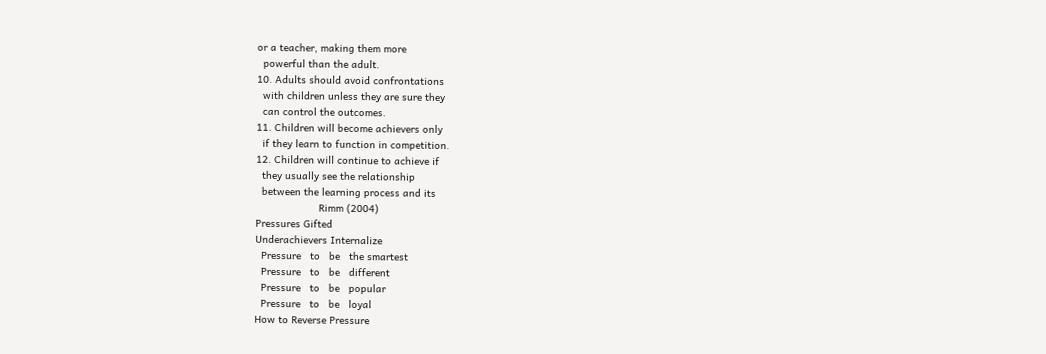or a teacher, making them more
  powerful than the adult.
10. Adults should avoid confrontations
  with children unless they are sure they
  can control the outcomes.
11. Children will become achievers only
  if they learn to function in competition.
12. Children will continue to achieve if
  they usually see the relationship
  between the learning process and its
                     Rimm (2004)
Pressures Gifted
Underachievers Internalize
  Pressure   to   be   the smartest
  Pressure   to   be   different
  Pressure   to   be   popular
  Pressure   to   be   loyal
How to Reverse Pressure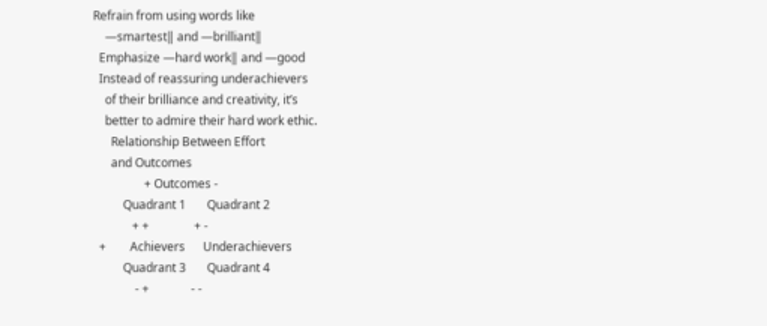Refrain from using words like
    ―smartest‖ and ―brilliant‖
  Emphasize ―hard work‖ and ―good
  Instead of reassuring underachievers
    of their brilliance and creativity, it’s
    better to admire their hard work ethic.
      Relationship Between Effort
      and Outcomes
                 + Outcomes -
          Quadrant 1       Quadrant 2
             + +               + -
  +        Achievers      Underachievers
          Quadrant 3       Quadrant 4
              - +              - -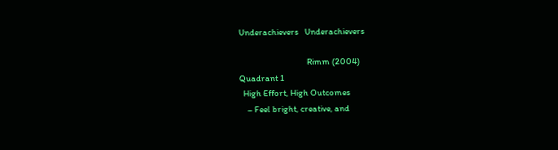Underachievers   Underachievers

                                  Rimm (2004)
Quadrant 1
  High Effort, High Outcomes
    – Feel bright, creative, and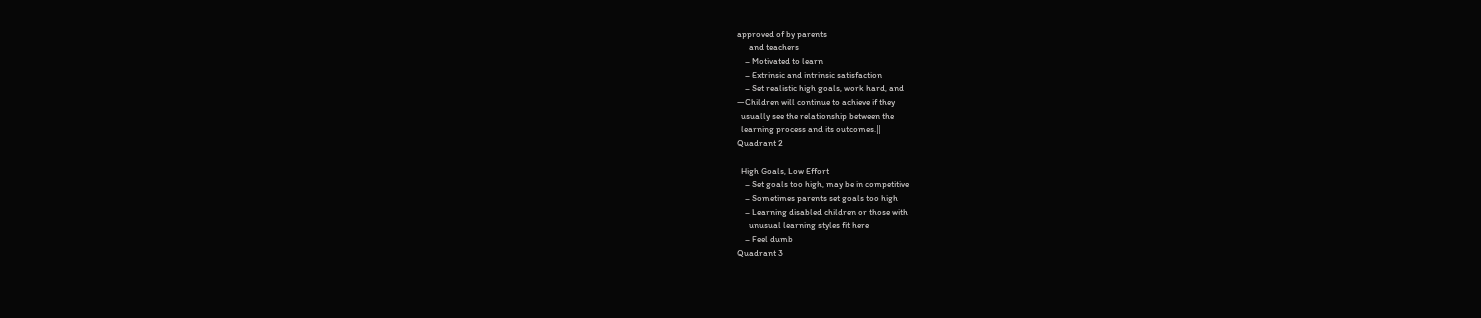approved of by parents
      and teachers
    – Motivated to learn
    – Extrinsic and intrinsic satisfaction
    – Set realistic high goals, work hard, and
―Children will continue to achieve if they
  usually see the relationship between the
  learning process and its outcomes.‖
Quadrant 2

  High Goals, Low Effort
    – Set goals too high, may be in competitive
    – Sometimes parents set goals too high
    – Learning disabled children or those with
      unusual learning styles fit here
    – Feel dumb
Quadrant 3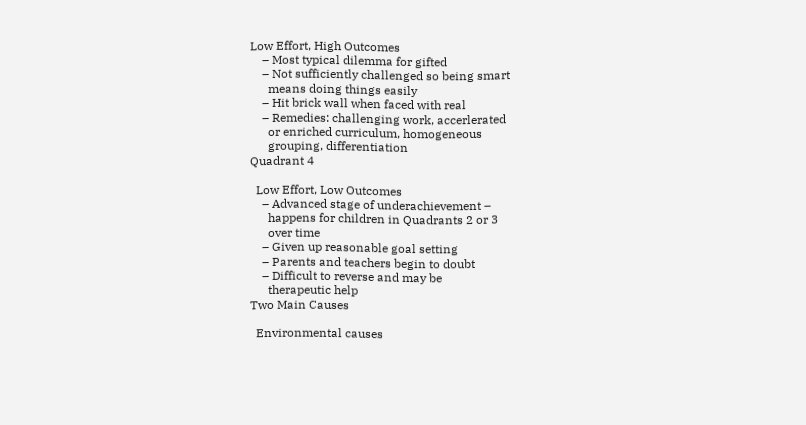Low Effort, High Outcomes
    – Most typical dilemma for gifted
    – Not sufficiently challenged so being smart
      means doing things easily
    – Hit brick wall when faced with real
    – Remedies: challenging work, accerlerated
      or enriched curriculum, homogeneous
      grouping, differentiation
Quadrant 4

  Low Effort, Low Outcomes
    – Advanced stage of underachievement –
      happens for children in Quadrants 2 or 3
      over time
    – Given up reasonable goal setting
    – Parents and teachers begin to doubt
    – Difficult to reverse and may be
      therapeutic help
Two Main Causes

  Environmental causes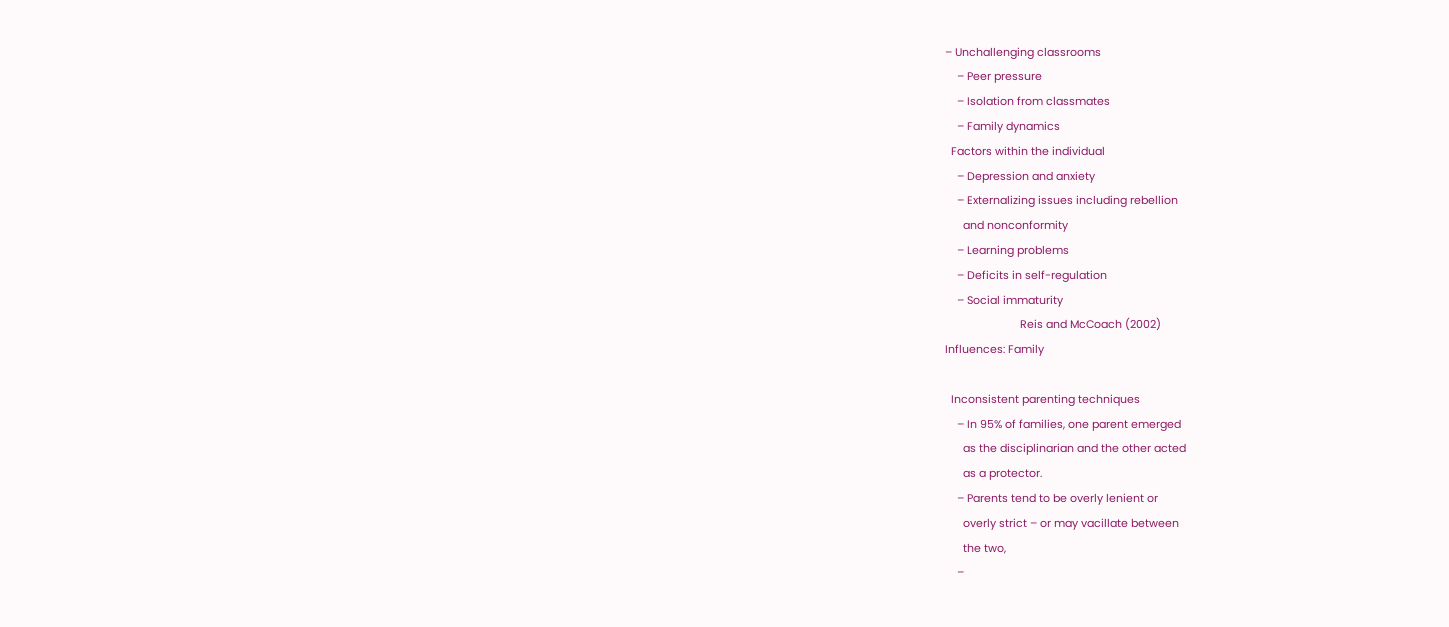– Unchallenging classrooms
    – Peer pressure
    – Isolation from classmates
    – Family dynamics
  Factors within the individual
    – Depression and anxiety
    – Externalizing issues including rebellion
      and nonconformity
    – Learning problems
    – Deficits in self-regulation
    – Social immaturity
                         Reis and McCoach (2002)
Influences: Family

  Inconsistent parenting techniques
    – In 95% of families, one parent emerged
      as the disciplinarian and the other acted
      as a protector.
    – Parents tend to be overly lenient or
      overly strict – or may vacillate between
      the two,
    –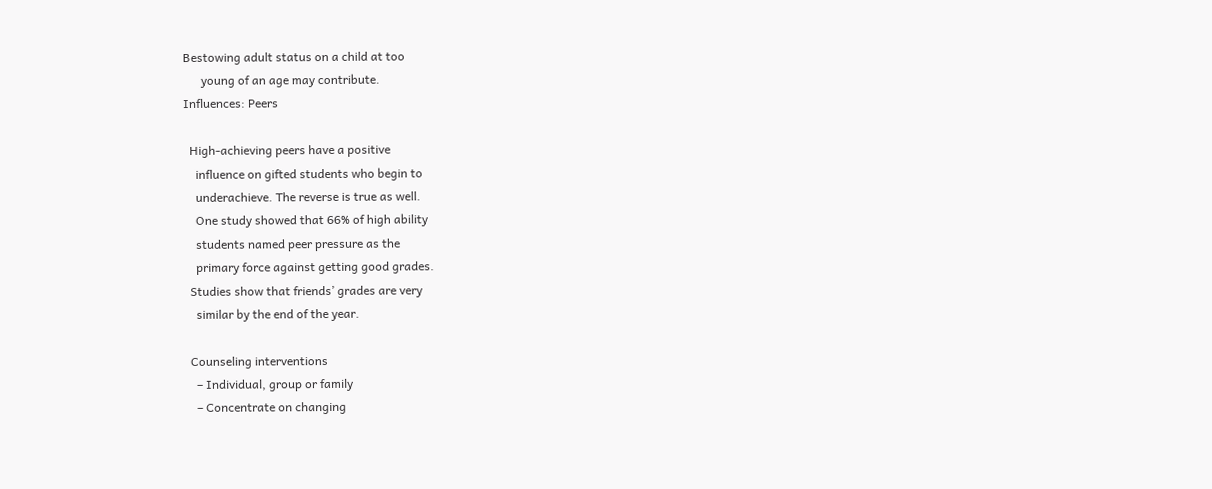Bestowing adult status on a child at too
      young of an age may contribute.
Influences: Peers

  High-achieving peers have a positive
    influence on gifted students who begin to
    underachieve. The reverse is true as well.
    One study showed that 66% of high ability
    students named peer pressure as the
    primary force against getting good grades.
  Studies show that friends’ grades are very
    similar by the end of the year.

  Counseling interventions
    – Individual, group or family
    – Concentrate on changing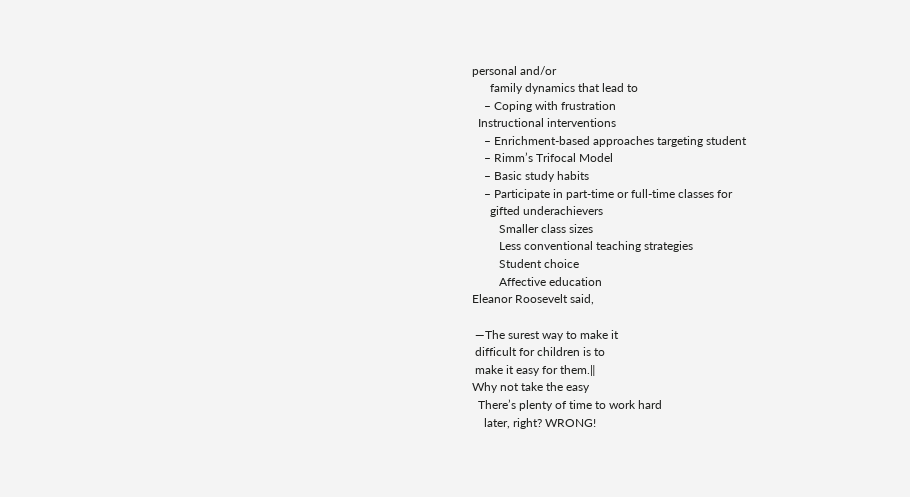personal and/or
      family dynamics that lead to
    – Coping with frustration
  Instructional interventions
    – Enrichment-based approaches targeting student
    – Rimm’s Trifocal Model
    – Basic study habits
    – Participate in part-time or full-time classes for
      gifted underachievers
         Smaller class sizes
         Less conventional teaching strategies
         Student choice
         Affective education
Eleanor Roosevelt said,

 ―The surest way to make it
 difficult for children is to
 make it easy for them.‖
Why not take the easy
  There’s plenty of time to work hard
    later, right? WRONG!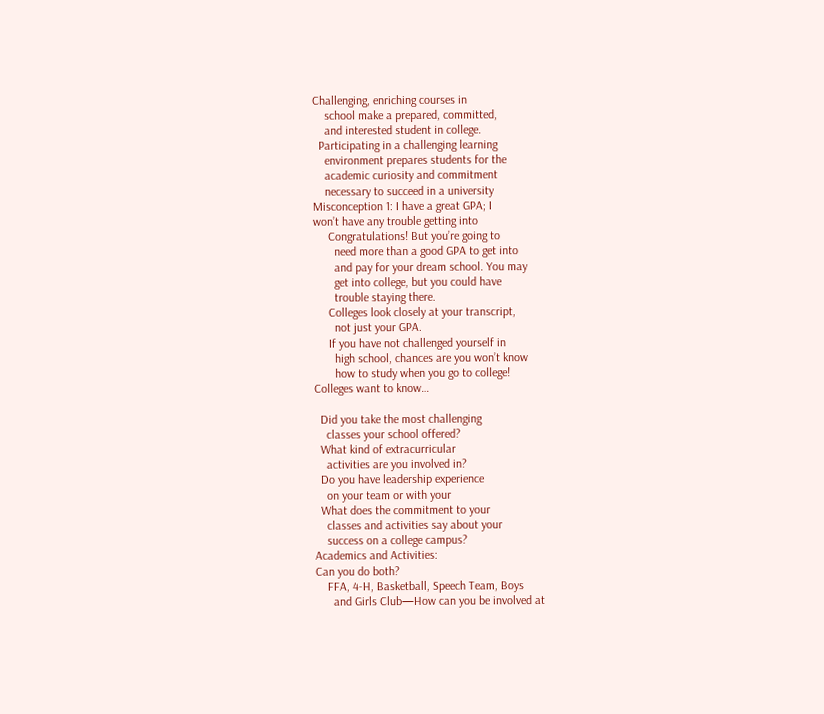Challenging, enriching courses in
    school make a prepared, committed,
    and interested student in college.
  Participating in a challenging learning
    environment prepares students for the
    academic curiosity and commitment
    necessary to succeed in a university
Misconception 1: I have a great GPA; I
won’t have any trouble getting into
     Congratulations! But you’re going to
       need more than a good GPA to get into
       and pay for your dream school. You may
       get into college, but you could have
       trouble staying there.
     Colleges look closely at your transcript,
       not just your GPA.
     If you have not challenged yourself in
       high school, chances are you won’t know
       how to study when you go to college!
Colleges want to know…

  Did you take the most challenging
    classes your school offered?
  What kind of extracurricular
    activities are you involved in?
  Do you have leadership experience
    on your team or with your
  What does the commitment to your
    classes and activities say about your
    success on a college campus?
Academics and Activities:
Can you do both?
    FFA, 4-H, Basketball, Speech Team, Boys
      and Girls Club—How can you be involved at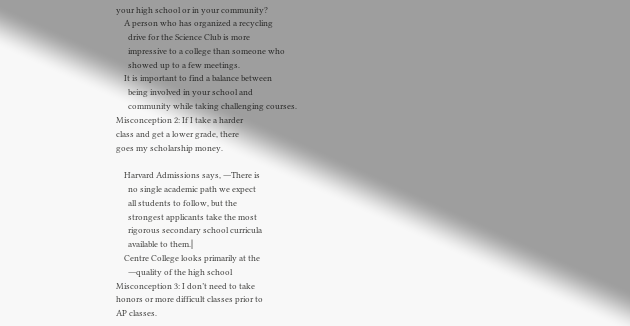your high school or in your community?
    A person who has organized a recycling
      drive for the Science Club is more
      impressive to a college than someone who
      showed up to a few meetings.
    It is important to find a balance between
      being involved in your school and
      community while taking challenging courses.
Misconception 2: If I take a harder
class and get a lower grade, there
goes my scholarship money.

    Harvard Admissions says, ―There is
      no single academic path we expect
      all students to follow, but the
      strongest applicants take the most
      rigorous secondary school curricula
      available to them.‖
    Centre College looks primarily at the
      ―quality of the high school
Misconception 3: I don’t need to take
honors or more difficult classes prior to
AP classes.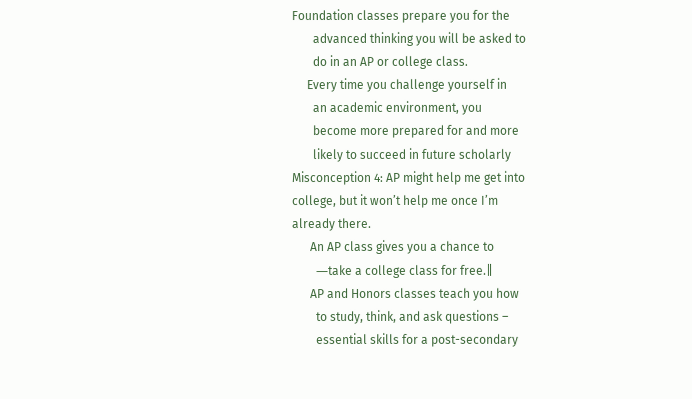Foundation classes prepare you for the
       advanced thinking you will be asked to
       do in an AP or college class.
     Every time you challenge yourself in
       an academic environment, you
       become more prepared for and more
       likely to succeed in future scholarly
Misconception 4: AP might help me get into
college, but it won’t help me once I’m
already there.
      An AP class gives you a chance to
        ―take a college class for free.‖
      AP and Honors classes teach you how
        to study, think, and ask questions –
        essential skills for a post-secondary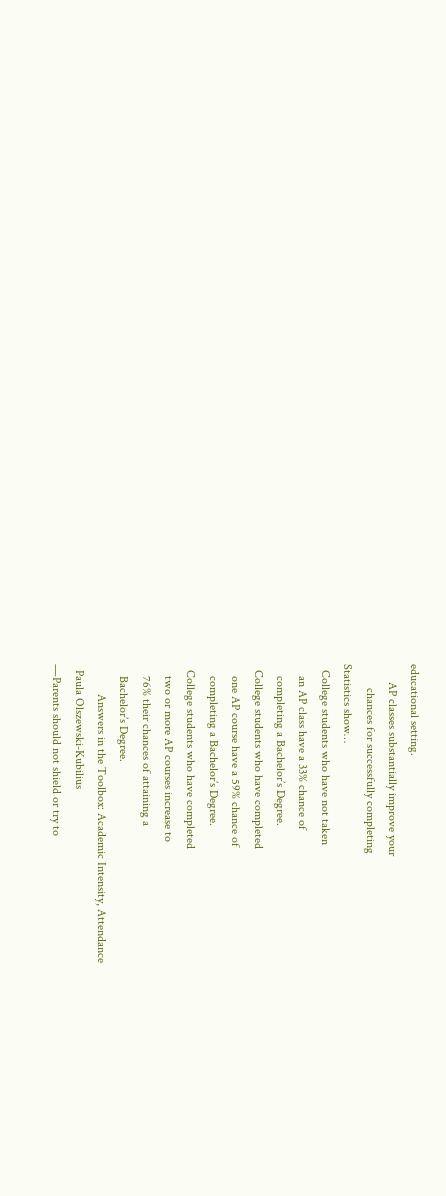educational setting.
      AP classes substantially improve your
        chances for successfully completing
Statistics show…
  College students who have not taken
    an AP class have a 33% chance of
    completing a Bachelor’s Degree.
  College students who have completed
    one AP course have a 59% chance of
    completing a Bachelor’s Degree.
  College students who have completed
    two or more AP courses increase to
    76% their chances of attaining a
    Bachelor’s Degree.
          Answers in the Toolbox: Academic Intensity, Attendance
  Paula Olszewski-Kubilius
―Parents should not shield or try to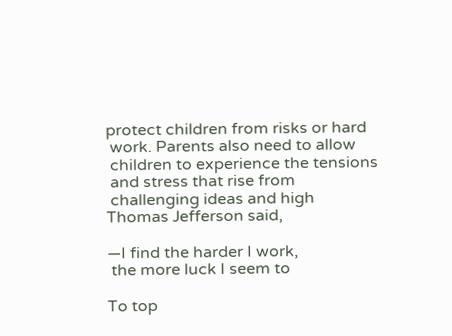protect children from risks or hard
 work. Parents also need to allow
 children to experience the tensions
 and stress that rise from
 challenging ideas and high
Thomas Jefferson said,

―I find the harder I work,
 the more luck I seem to

To top